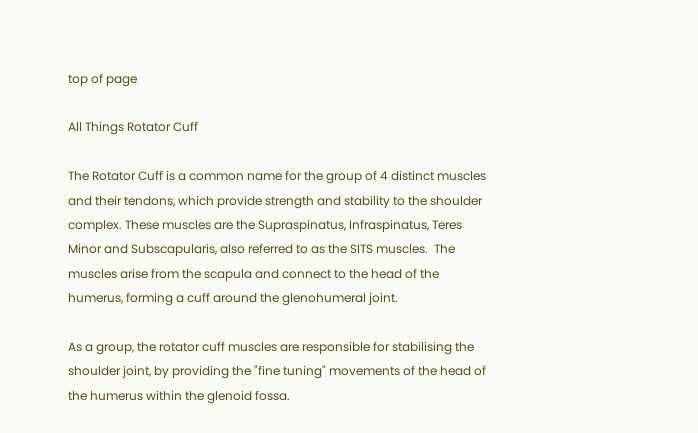top of page

All Things Rotator Cuff

The Rotator Cuff is a common name for the group of 4 distinct muscles and their tendons, which provide strength and stability to the shoulder complex. These muscles are the Supraspinatus, Infraspinatus, Teres Minor and Subscapularis, also referred to as the SITS muscles.  The muscles arise from the scapula and connect to the head of the humerus, forming a cuff around the glenohumeral joint.

As a group, the rotator cuff muscles are responsible for stabilising the shoulder joint, by providing the "fine tuning" movements of the head of the humerus within the glenoid fossa.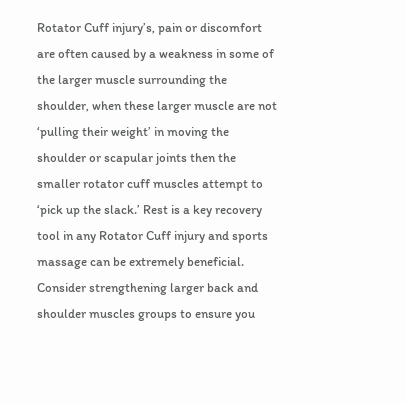Rotator Cuff injury’s, pain or discomfort are often caused by a weakness in some of the larger muscle surrounding the shoulder, when these larger muscle are not ‘pulling their weight’ in moving the shoulder or scapular joints then the smaller rotator cuff muscles attempt to ‘pick up the slack.’ Rest is a key recovery tool in any Rotator Cuff injury and sports massage can be extremely beneficial. Consider strengthening larger back and shoulder muscles groups to ensure you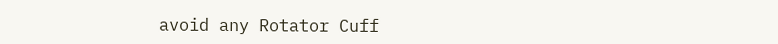avoid any Rotator Cuff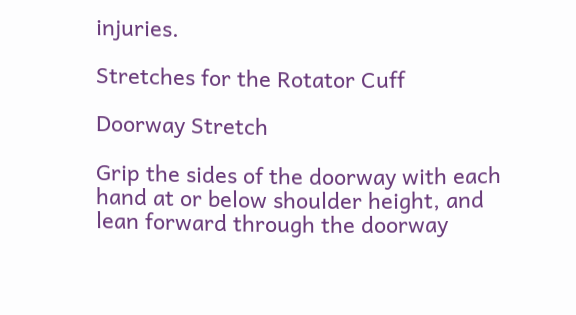injuries.

Stretches for the Rotator Cuff

Doorway Stretch

Grip the sides of the doorway with each hand at or below shoulder height, and lean forward through the doorway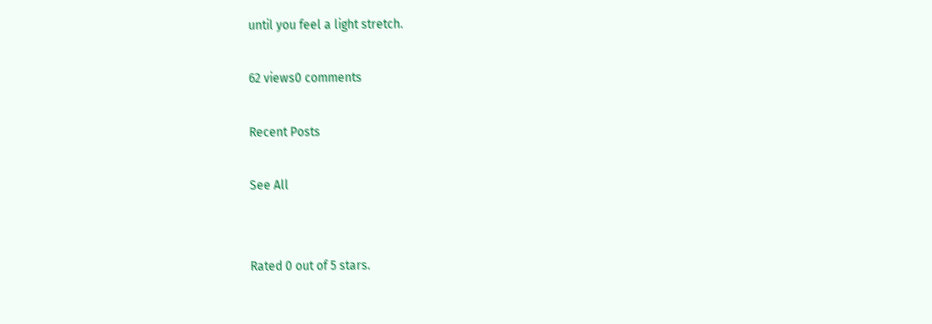until you feel a light stretch.

62 views0 comments

Recent Posts

See All


Rated 0 out of 5 stars.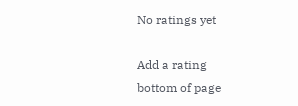No ratings yet

Add a rating
bottom of page